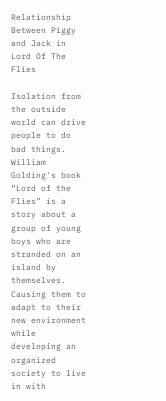Relationship Between Piggy and Jack in Lord Of The Flies

Isolation from the outside world can drive people to do bad things. William Golding's book “Lord of the Flies” is a story about a group of young boys who are stranded on an island by themselves. Causing them to adapt to their new environment while developing an organized society to live in with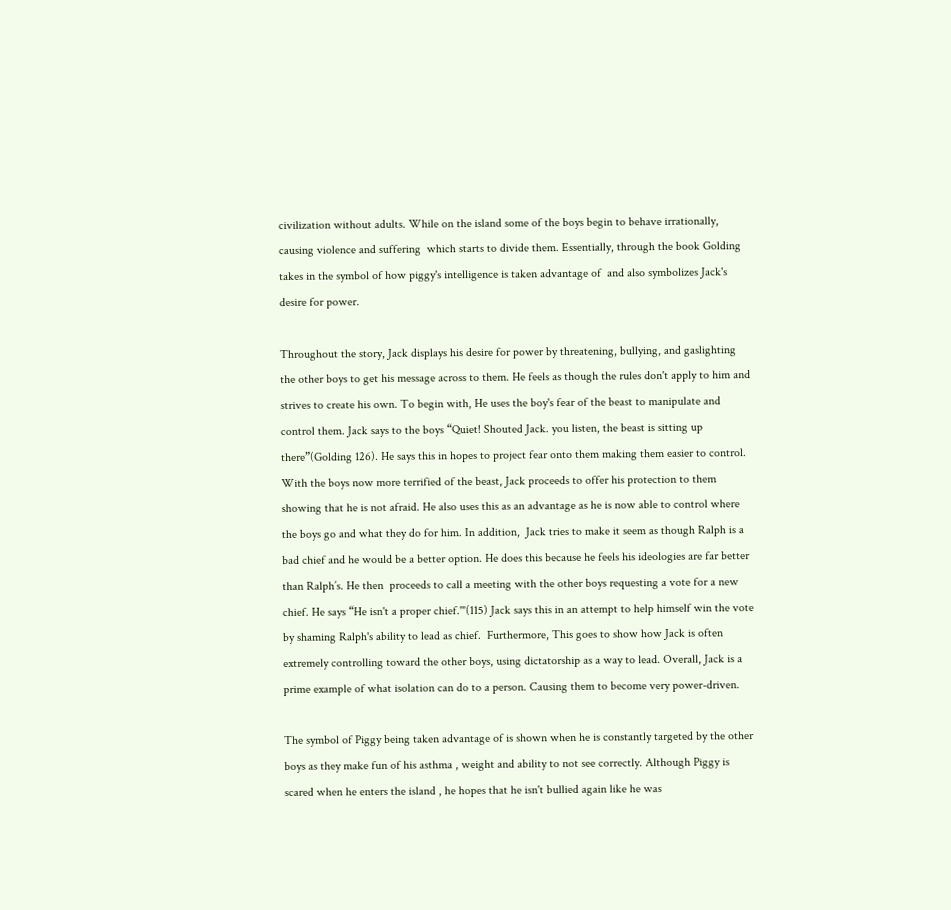civilization without adults. While on the island some of the boys begin to behave irrationally, causing violence and suffering  which starts to divide them. Essentially, through the book Golding takes in the symbol of how piggy's intelligence is taken advantage of  and also symbolizes Jack's desire for power.

Throughout the story, Jack displays his desire for power by threatening, bullying, and gaslighting the other boys to get his message across to them. He feels as though the rules don't apply to him and strives to create his own. To begin with, He uses the boy's fear of the beast to manipulate and control them. Jack says to the boys “Quiet! Shouted Jack. you listen, the beast is sitting up there”(Golding 126). He says this in hopes to project fear onto them making them easier to control. With the boys now more terrified of the beast, Jack proceeds to offer his protection to them showing that he is not afraid. He also uses this as an advantage as he is now able to control where the boys go and what they do for him. In addition,  Jack tries to make it seem as though Ralph is a bad chief and he would be a better option. He does this because he feels his ideologies are far better than Ralph’s. He then  proceeds to call a meeting with the other boys requesting a vote for a new chief. He says “He isn't a proper chief.'"(115) Jack says this in an attempt to help himself win the vote by shaming Ralph's ability to lead as chief.  Furthermore, This goes to show how Jack is often extremely controlling toward the other boys, using dictatorship as a way to lead. Overall, Jack is a prime example of what isolation can do to a person. Causing them to become very power-driven.

The symbol of Piggy being taken advantage of is shown when he is constantly targeted by the other boys as they make fun of his asthma , weight and ability to not see correctly. Although Piggy is scared when he enters the island , he hopes that he isn't bullied again like he was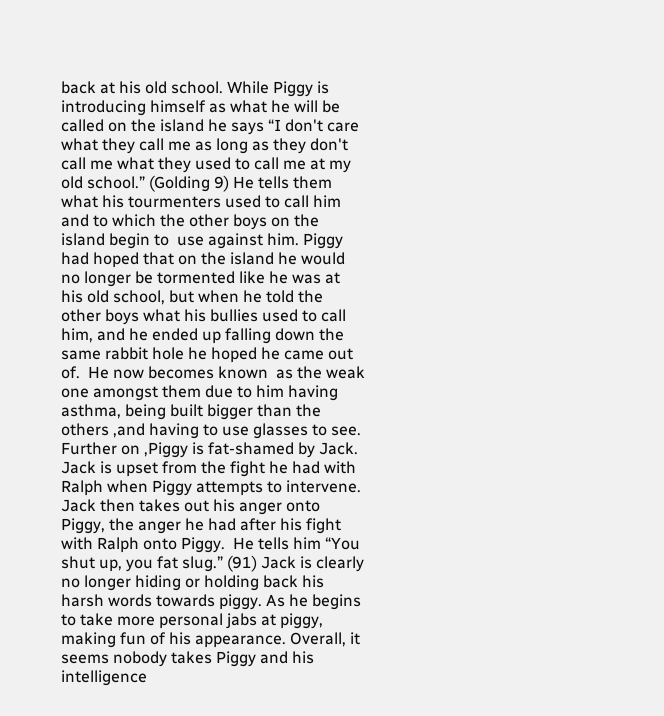back at his old school. While Piggy is introducing himself as what he will be called on the island he says “I don't care what they call me as long as they don't call me what they used to call me at my old school.” (Golding 9) He tells them what his tourmenters used to call him and to which the other boys on the island begin to  use against him. Piggy had hoped that on the island he would no longer be tormented like he was at his old school, but when he told the other boys what his bullies used to call him, and he ended up falling down the same rabbit hole he hoped he came out of.  He now becomes known  as the weak one amongst them due to him having asthma, being built bigger than the others ,and having to use glasses to see. Further on ,Piggy is fat-shamed by Jack. Jack is upset from the fight he had with Ralph when Piggy attempts to intervene. Jack then takes out his anger onto Piggy, the anger he had after his fight with Ralph onto Piggy.  He tells him “You shut up, you fat slug.” (91) Jack is clearly no longer hiding or holding back his harsh words towards piggy. As he begins to take more personal jabs at piggy, making fun of his appearance. Overall, it seems nobody takes Piggy and his intelligence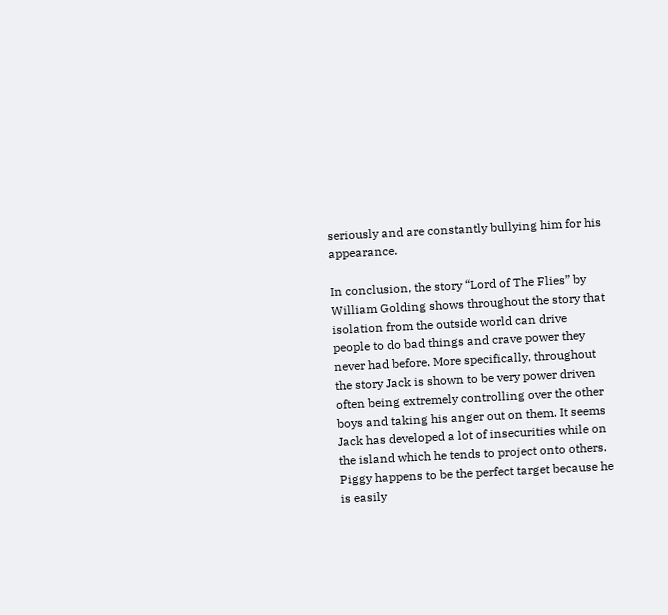seriously and are constantly bullying him for his appearance.

In conclusion, the story “Lord of The Flies” by William Golding shows throughout the story that isolation from the outside world can drive people to do bad things and crave power they never had before. More specifically, throughout the story Jack is shown to be very power driven often being extremely controlling over the other boys and taking his anger out on them. It seems Jack has developed a lot of insecurities while on the island which he tends to project onto others. Piggy happens to be the perfect target because he is easily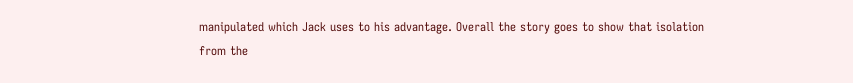manipulated which Jack uses to his advantage. Overall the story goes to show that isolation from the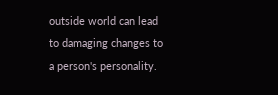outside world can lead to damaging changes to a person's personality.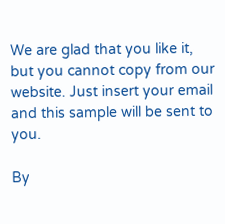We are glad that you like it, but you cannot copy from our website. Just insert your email and this sample will be sent to you.

By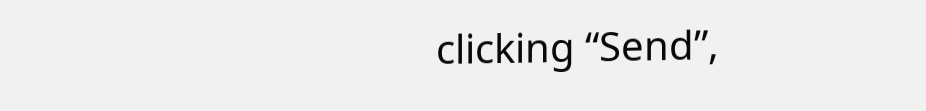clicking “Send”,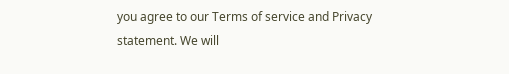you agree to our Terms of service and Privacy statement. We will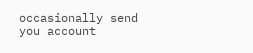occasionally send you account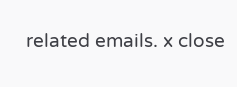related emails. x close